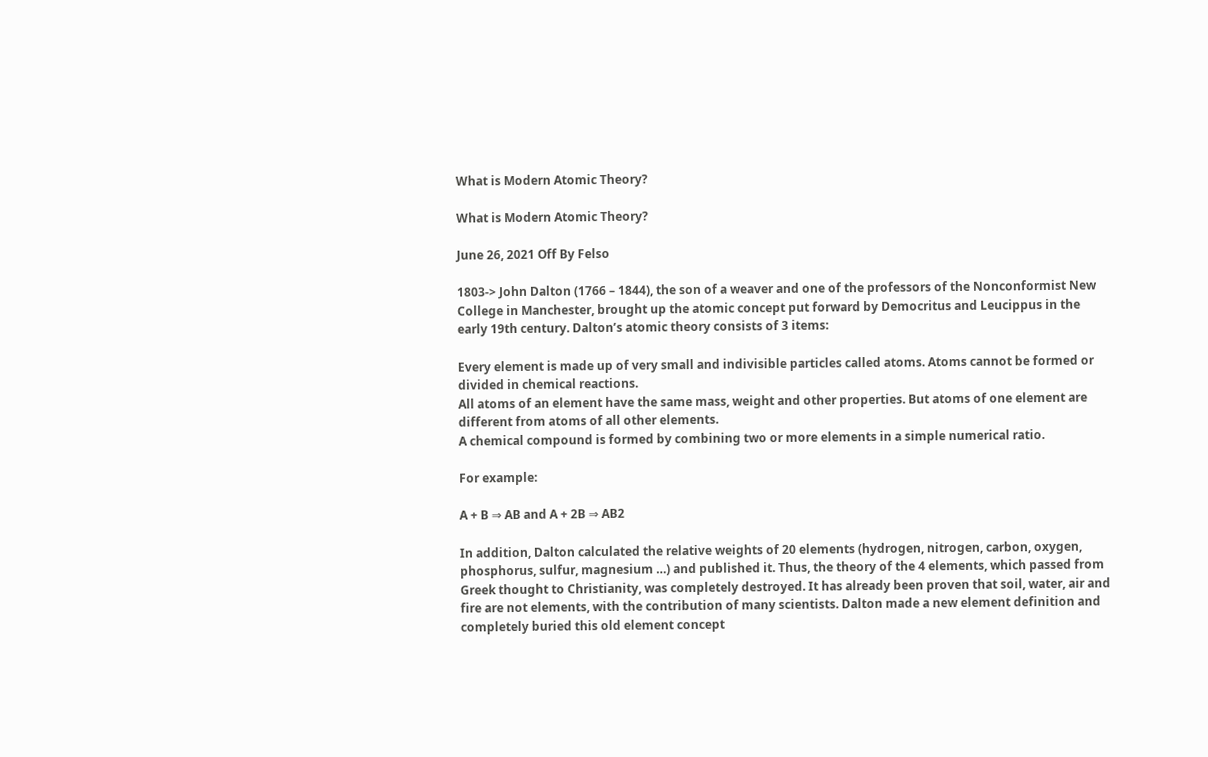What is Modern Atomic Theory?

What is Modern Atomic Theory?

June 26, 2021 Off By Felso

1803-> John Dalton (1766 – 1844), the son of a weaver and one of the professors of the Nonconformist New College in Manchester, brought up the atomic concept put forward by Democritus and Leucippus in the early 19th century. Dalton’s atomic theory consists of 3 items:

Every element is made up of very small and indivisible particles called atoms. Atoms cannot be formed or divided in chemical reactions.
All atoms of an element have the same mass, weight and other properties. But atoms of one element are different from atoms of all other elements.
A chemical compound is formed by combining two or more elements in a simple numerical ratio.

For example:

A + B ⇒ AB and A + 2B ⇒ AB2

In addition, Dalton calculated the relative weights of 20 elements (hydrogen, nitrogen, carbon, oxygen, phosphorus, sulfur, magnesium …) and published it. Thus, the theory of the 4 elements, which passed from Greek thought to Christianity, was completely destroyed. It has already been proven that soil, water, air and fire are not elements, with the contribution of many scientists. Dalton made a new element definition and completely buried this old element concept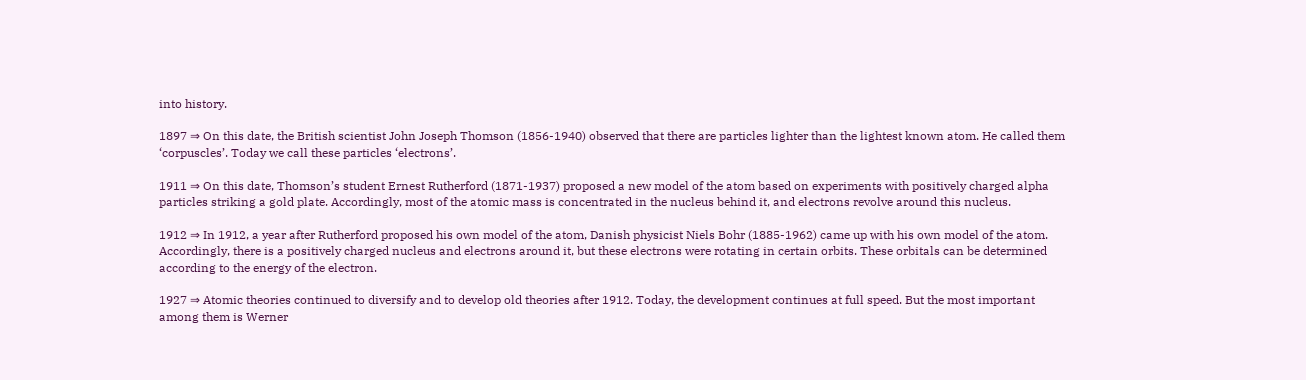into history.

1897 ⇒ On this date, the British scientist John Joseph Thomson (1856-1940) observed that there are particles lighter than the lightest known atom. He called them ‘corpuscles’. Today we call these particles ‘electrons’.

1911 ⇒ On this date, Thomson’s student Ernest Rutherford (1871-1937) proposed a new model of the atom based on experiments with positively charged alpha particles striking a gold plate. Accordingly, most of the atomic mass is concentrated in the nucleus behind it, and electrons revolve around this nucleus.

1912 ⇒ In 1912, a year after Rutherford proposed his own model of the atom, Danish physicist Niels Bohr (1885-1962) came up with his own model of the atom. Accordingly, there is a positively charged nucleus and electrons around it, but these electrons were rotating in certain orbits. These orbitals can be determined according to the energy of the electron.

1927 ⇒ Atomic theories continued to diversify and to develop old theories after 1912. Today, the development continues at full speed. But the most important among them is Werner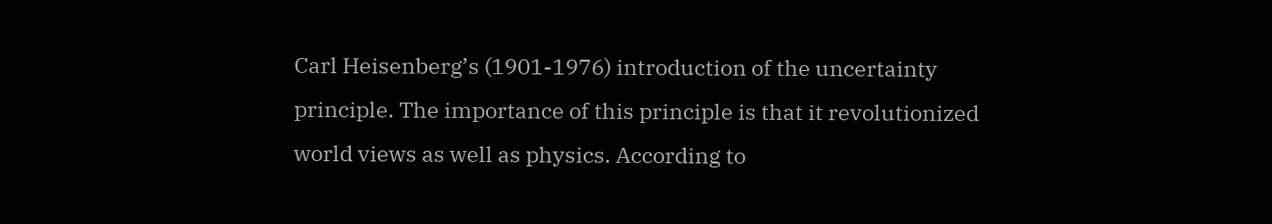Carl Heisenberg’s (1901-1976) introduction of the uncertainty principle. The importance of this principle is that it revolutionized world views as well as physics. According to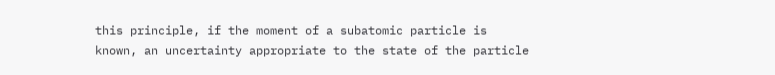this principle, if the moment of a subatomic particle is known, an uncertainty appropriate to the state of the particle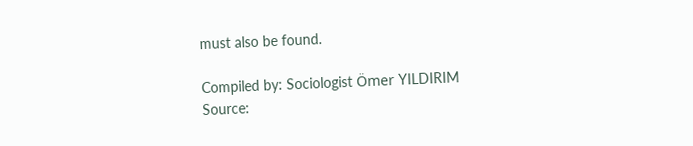must also be found.

Compiled by: Sociologist Ömer YILDIRIM
Source: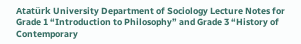Atatürk University Department of Sociology Lecture Notes for Grade 1 “Introduction to Philosophy” and Grade 3 “History of Contemporary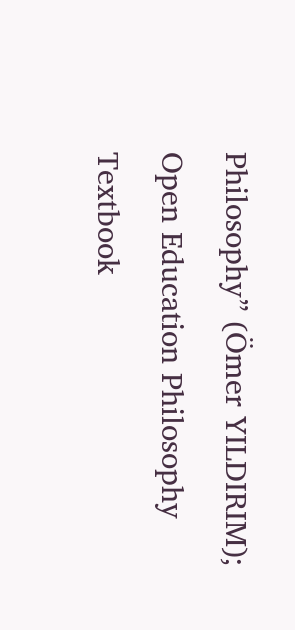Philosophy” (Ömer YILDIRIM); Open Education Philosophy Textbook